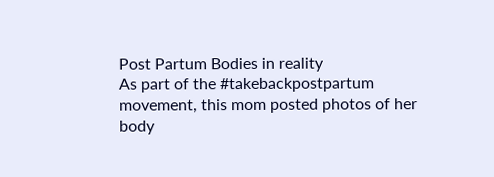Post Partum Bodies in reality
As part of the #takebackpostpartum movement, this mom posted photos of her body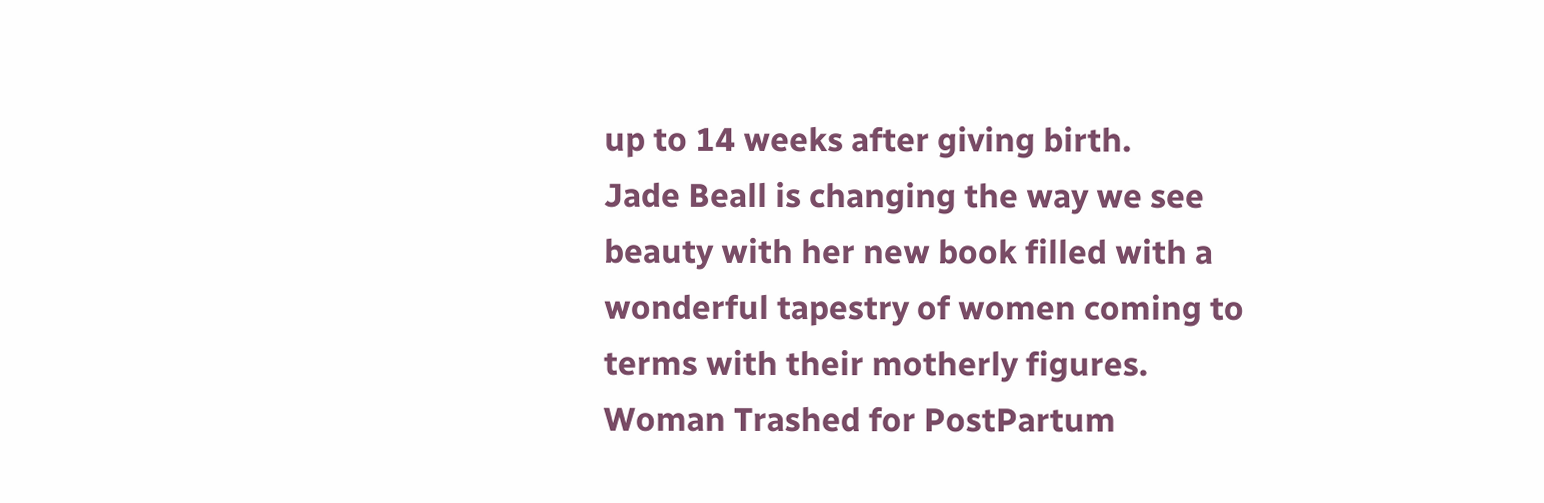up to 14 weeks after giving birth.
Jade Beall is changing the way we see beauty with her new book filled with a wonderful tapestry of women coming to terms with their motherly figures.
Woman Trashed for PostPartum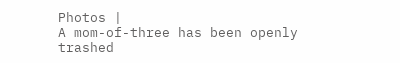Photos |
A mom-of-three has been openly trashed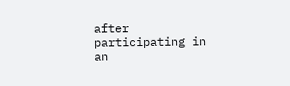after participating in an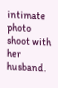intimate photo shoot with her husband.